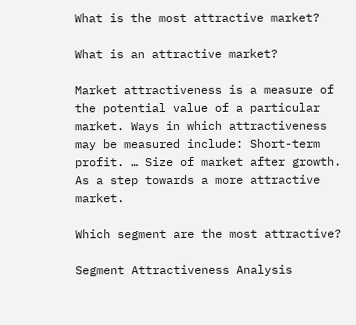What is the most attractive market?

What is an attractive market?

Market attractiveness is a measure of the potential value of a particular market. Ways in which attractiveness may be measured include: Short-term profit. … Size of market after growth. As a step towards a more attractive market.

Which segment are the most attractive?

Segment Attractiveness Analysis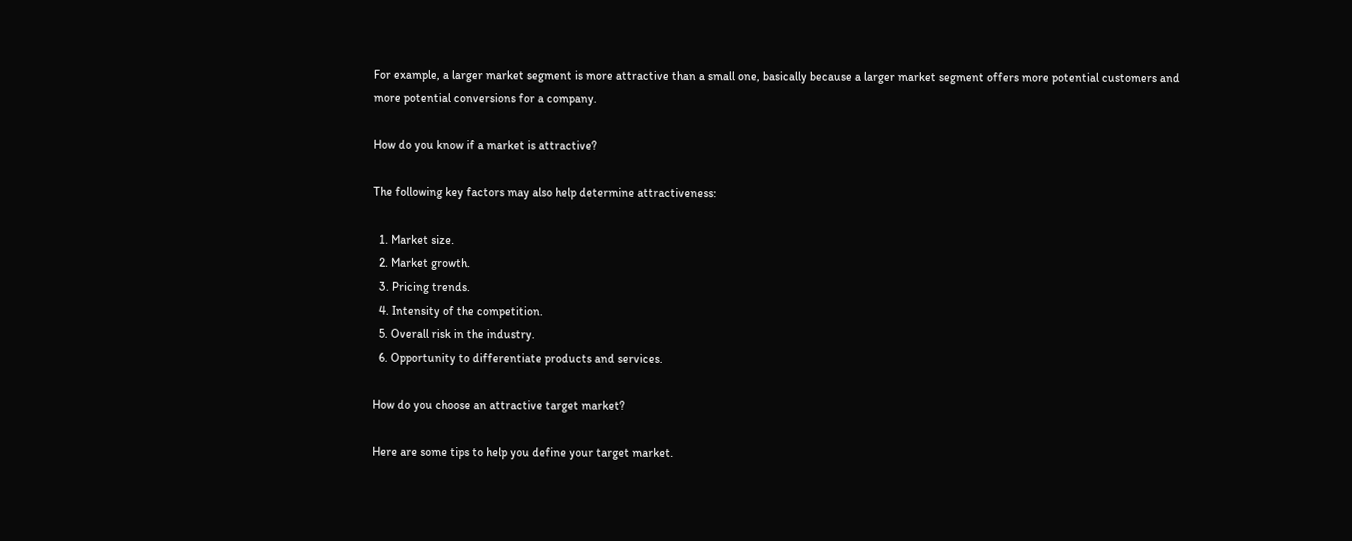For example, a larger market segment is more attractive than a small one, basically because a larger market segment offers more potential customers and more potential conversions for a company.

How do you know if a market is attractive?

The following key factors may also help determine attractiveness:

  1. Market size.
  2. Market growth.
  3. Pricing trends.
  4. Intensity of the competition.
  5. Overall risk in the industry.
  6. Opportunity to differentiate products and services.

How do you choose an attractive target market?

Here are some tips to help you define your target market.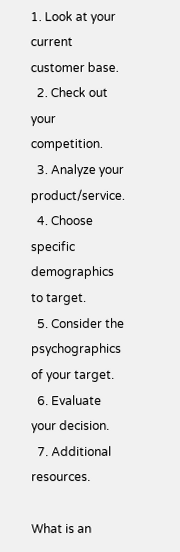1. Look at your current customer base.
  2. Check out your competition.
  3. Analyze your product/service.
  4. Choose specific demographics to target.
  5. Consider the psychographics of your target.
  6. Evaluate your decision.
  7. Additional resources.

What is an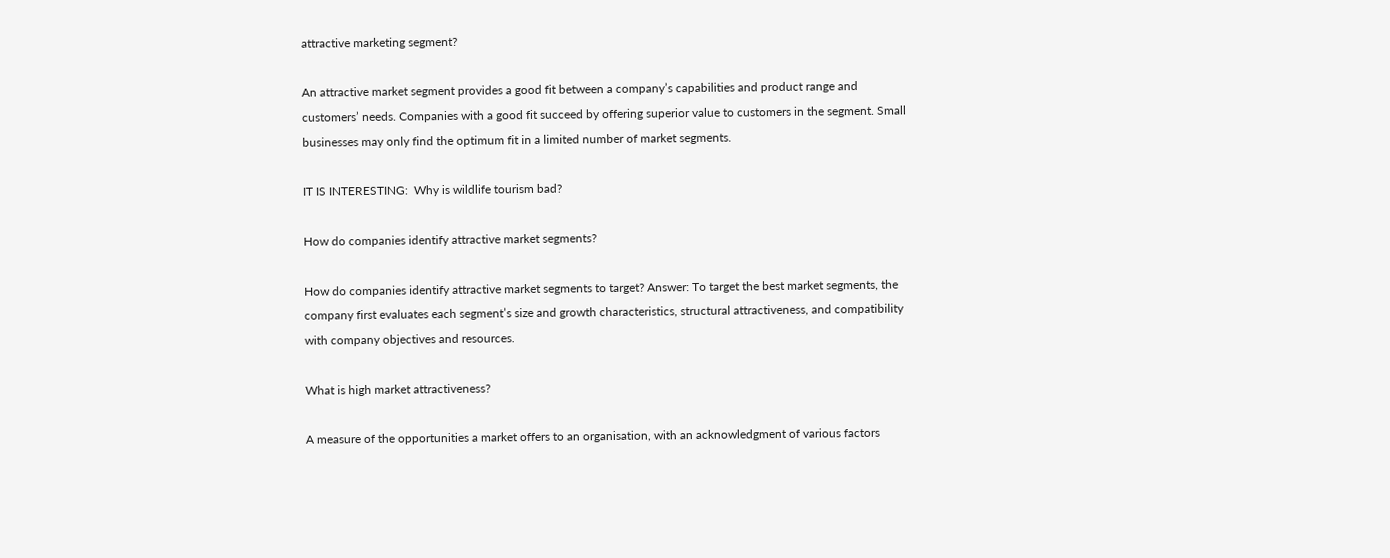attractive marketing segment?

An attractive market segment provides a good fit between a company’s capabilities and product range and customers’ needs. Companies with a good fit succeed by offering superior value to customers in the segment. Small businesses may only find the optimum fit in a limited number of market segments.

IT IS INTERESTING:  Why is wildlife tourism bad?

How do companies identify attractive market segments?

How do companies identify attractive market segments to target? Answer: To target the best market segments, the company first evaluates each segment’s size and growth characteristics, structural attractiveness, and compatibility with company objectives and resources.

What is high market attractiveness?

A measure of the opportunities a market offers to an organisation, with an acknowledgment of various factors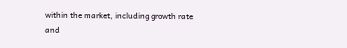within the market, including growth rate and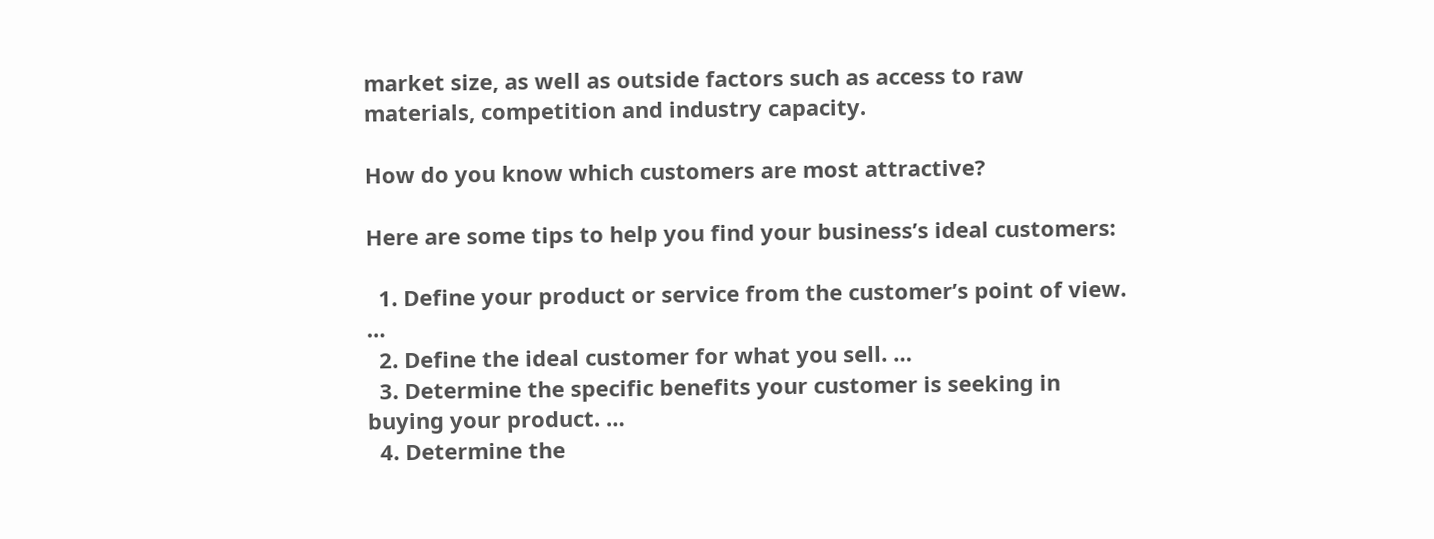market size, as well as outside factors such as access to raw materials, competition and industry capacity.

How do you know which customers are most attractive?

Here are some tips to help you find your business’s ideal customers:

  1. Define your product or service from the customer’s point of view. …
  2. Define the ideal customer for what you sell. …
  3. Determine the specific benefits your customer is seeking in buying your product. …
  4. Determine the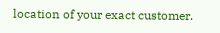location of your exact customer.